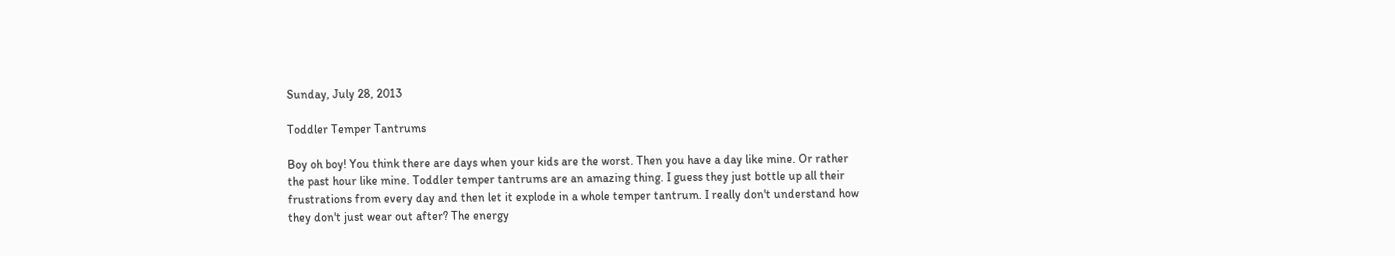Sunday, July 28, 2013

Toddler Temper Tantrums

Boy oh boy! You think there are days when your kids are the worst. Then you have a day like mine. Or rather the past hour like mine. Toddler temper tantrums are an amazing thing. I guess they just bottle up all their frustrations from every day and then let it explode in a whole temper tantrum. I really don't understand how they don't just wear out after? The energy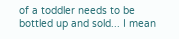of a toddler needs to be bottled up and sold... I mean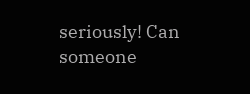seriously! Can someone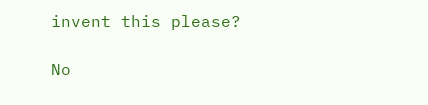invent this please?

No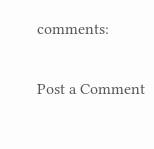comments:

Post a Comment